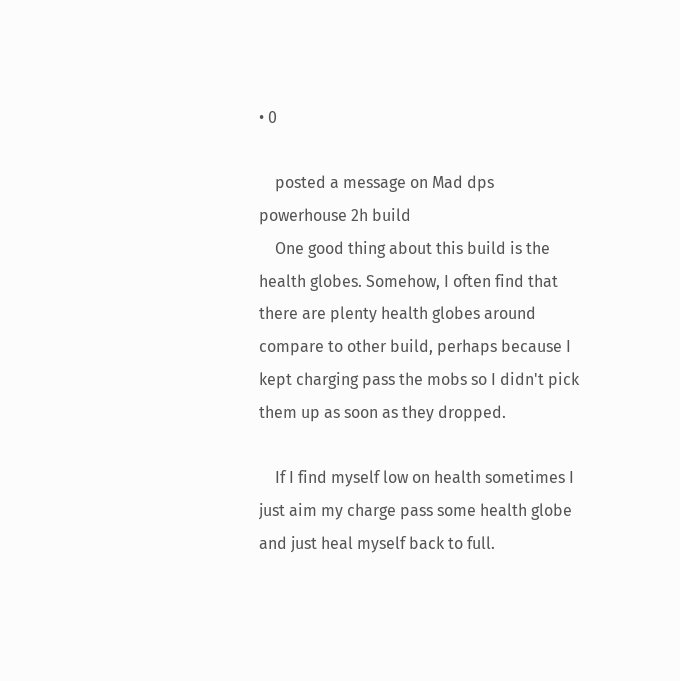• 0

    posted a message on Mad dps powerhouse 2h build
    One good thing about this build is the health globes. Somehow, I often find that there are plenty health globes around compare to other build, perhaps because I kept charging pass the mobs so I didn't pick them up as soon as they dropped.

    If I find myself low on health sometimes I just aim my charge pass some health globe and just heal myself back to full.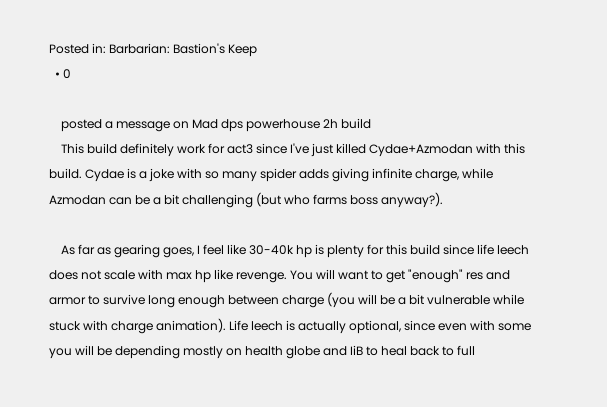Posted in: Barbarian: Bastion's Keep
  • 0

    posted a message on Mad dps powerhouse 2h build
    This build definitely work for act3 since I've just killed Cydae+Azmodan with this build. Cydae is a joke with so many spider adds giving infinite charge, while Azmodan can be a bit challenging (but who farms boss anyway?).

    As far as gearing goes, I feel like 30-40k hp is plenty for this build since life leech does not scale with max hp like revenge. You will want to get "enough" res and armor to survive long enough between charge (you will be a bit vulnerable while stuck with charge animation). Life leech is actually optional, since even with some you will be depending mostly on health globe and IiB to heal back to full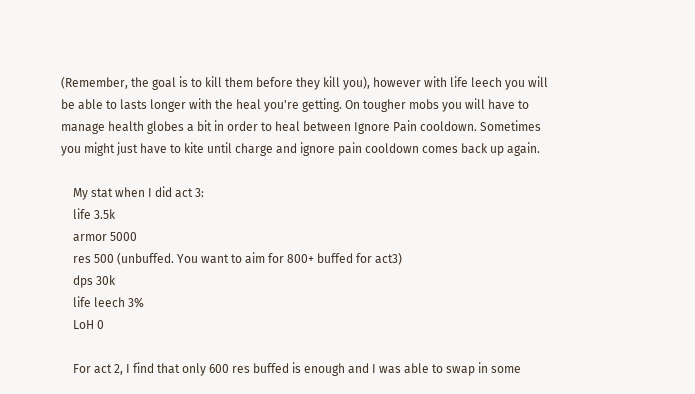(Remember, the goal is to kill them before they kill you), however with life leech you will be able to lasts longer with the heal you're getting. On tougher mobs you will have to manage health globes a bit in order to heal between Ignore Pain cooldown. Sometimes you might just have to kite until charge and ignore pain cooldown comes back up again.

    My stat when I did act 3:
    life 3.5k
    armor 5000
    res 500 (unbuffed. You want to aim for 800+ buffed for act3)
    dps 30k
    life leech 3%
    LoH 0

    For act 2, I find that only 600 res buffed is enough and I was able to swap in some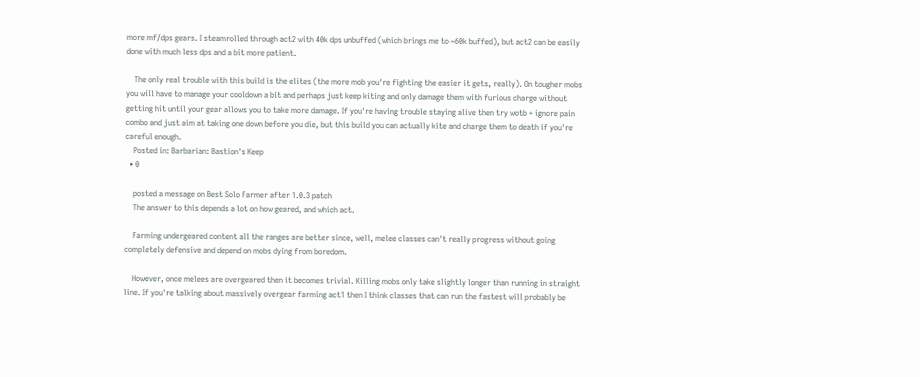more mf/dps gears. I steamrolled through act2 with 40k dps unbuffed (which brings me to ~60k buffed), but act2 can be easily done with much less dps and a bit more patient.

    The only real trouble with this build is the elites (the more mob you're fighting the easier it gets, really). On tougher mobs you will have to manage your cooldown a bit and perhaps just keep kiting and only damage them with furious charge without getting hit until your gear allows you to take more damage. If you're having trouble staying alive then try wotb + ignore pain combo and just aim at taking one down before you die, but this build you can actually kite and charge them to death if you're careful enough.
    Posted in: Barbarian: Bastion's Keep
  • 0

    posted a message on Best Solo Farmer after 1.0.3 patch
    The answer to this depends a lot on how geared, and which act.

    Farming undergeared content all the ranges are better since, well, melee classes can't really progress without going completely defensive and depend on mobs dying from boredom.

    However, once melees are overgeared then it becomes trivial. Killing mobs only take slightly longer than running in straight line. If you're talking about massively overgear farming act1 then I think classes that can run the fastest will probably be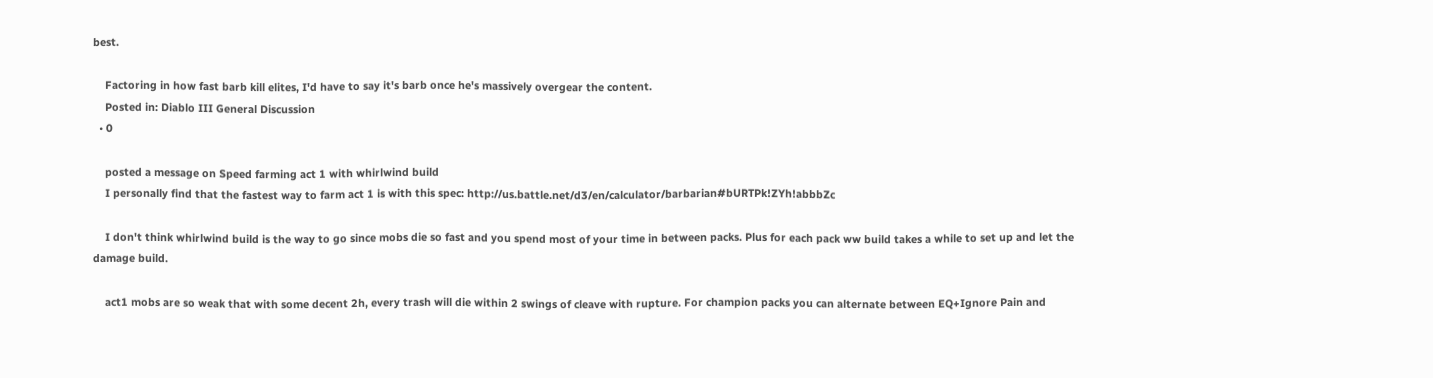best.

    Factoring in how fast barb kill elites, I'd have to say it's barb once he's massively overgear the content.
    Posted in: Diablo III General Discussion
  • 0

    posted a message on Speed farming act 1 with whirlwind build
    I personally find that the fastest way to farm act 1 is with this spec: http://us.battle.net/d3/en/calculator/barbarian#bURTPk!ZYh!abbbZc

    I don't think whirlwind build is the way to go since mobs die so fast and you spend most of your time in between packs. Plus for each pack ww build takes a while to set up and let the damage build.

    act1 mobs are so weak that with some decent 2h, every trash will die within 2 swings of cleave with rupture. For champion packs you can alternate between EQ+Ignore Pain and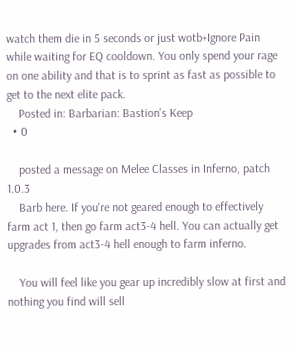watch them die in 5 seconds or just wotb+Ignore Pain while waiting for EQ cooldown. You only spend your rage on one ability and that is to sprint as fast as possible to get to the next elite pack.
    Posted in: Barbarian: Bastion's Keep
  • 0

    posted a message on Melee Classes in Inferno, patch 1.0.3
    Barb here. If you're not geared enough to effectively farm act 1, then go farm act3-4 hell. You can actually get upgrades from act3-4 hell enough to farm inferno.

    You will feel like you gear up incredibly slow at first and nothing you find will sell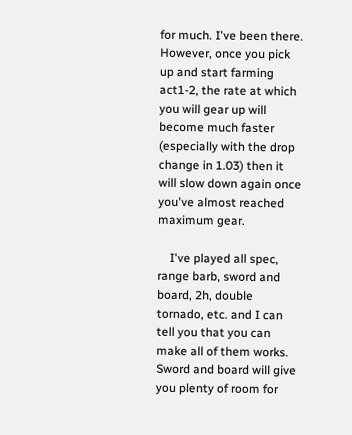for much. I've been there. However, once you pick up and start farming act1-2, the rate at which you will gear up will become much faster (especially with the drop change in 1.03) then it will slow down again once you've almost reached maximum gear.

    I've played all spec, range barb, sword and board, 2h, double tornado, etc. and I can tell you that you can make all of them works. Sword and board will give you plenty of room for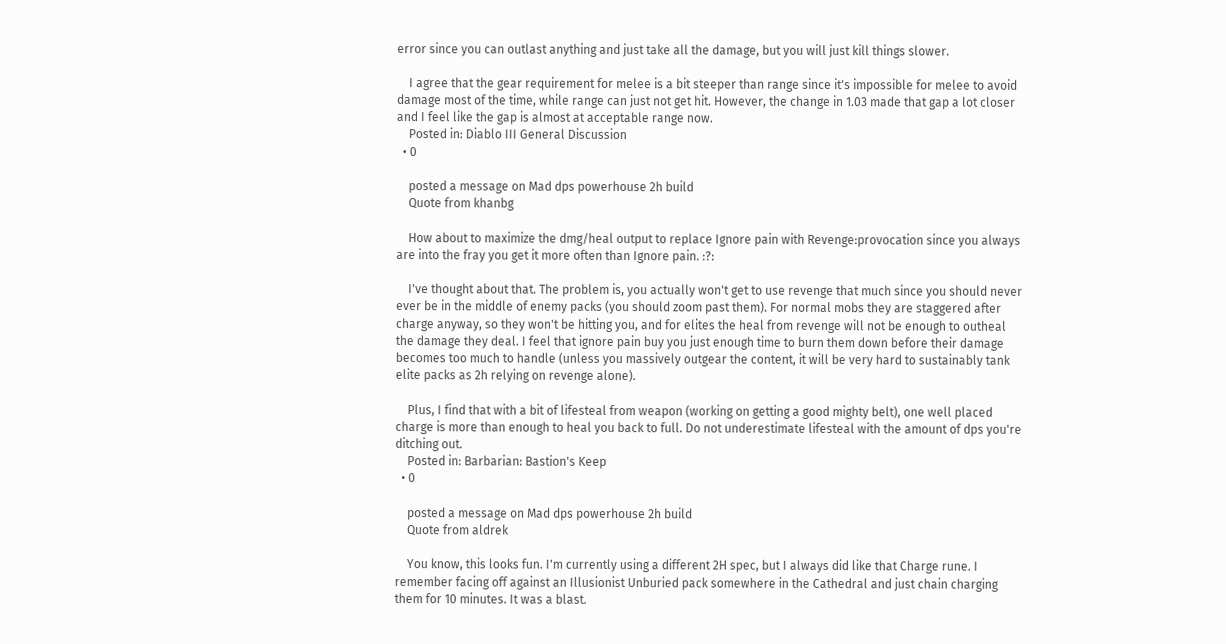error since you can outlast anything and just take all the damage, but you will just kill things slower.

    I agree that the gear requirement for melee is a bit steeper than range since it's impossible for melee to avoid damage most of the time, while range can just not get hit. However, the change in 1.03 made that gap a lot closer and I feel like the gap is almost at acceptable range now.
    Posted in: Diablo III General Discussion
  • 0

    posted a message on Mad dps powerhouse 2h build
    Quote from khanbg

    How about to maximize the dmg/heal output to replace Ignore pain with Revenge:provocation since you always are into the fray you get it more often than Ignore pain. :?:

    I've thought about that. The problem is, you actually won't get to use revenge that much since you should never ever be in the middle of enemy packs (you should zoom past them). For normal mobs they are staggered after charge anyway, so they won't be hitting you, and for elites the heal from revenge will not be enough to outheal the damage they deal. I feel that ignore pain buy you just enough time to burn them down before their damage becomes too much to handle (unless you massively outgear the content, it will be very hard to sustainably tank elite packs as 2h relying on revenge alone).

    Plus, I find that with a bit of lifesteal from weapon (working on getting a good mighty belt), one well placed charge is more than enough to heal you back to full. Do not underestimate lifesteal with the amount of dps you're ditching out.
    Posted in: Barbarian: Bastion's Keep
  • 0

    posted a message on Mad dps powerhouse 2h build
    Quote from aldrek

    You know, this looks fun. I'm currently using a different 2H spec, but I always did like that Charge rune. I remember facing off against an Illusionist Unburied pack somewhere in the Cathedral and just chain charging them for 10 minutes. It was a blast.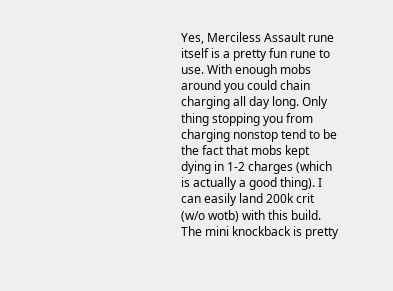Yes, Merciless Assault rune itself is a pretty fun rune to use. With enough mobs around you could chain charging all day long. Only thing stopping you from charging nonstop tend to be the fact that mobs kept dying in 1-2 charges (which is actually a good thing). I can easily land 200k crit (w/o wotb) with this build. The mini knockback is pretty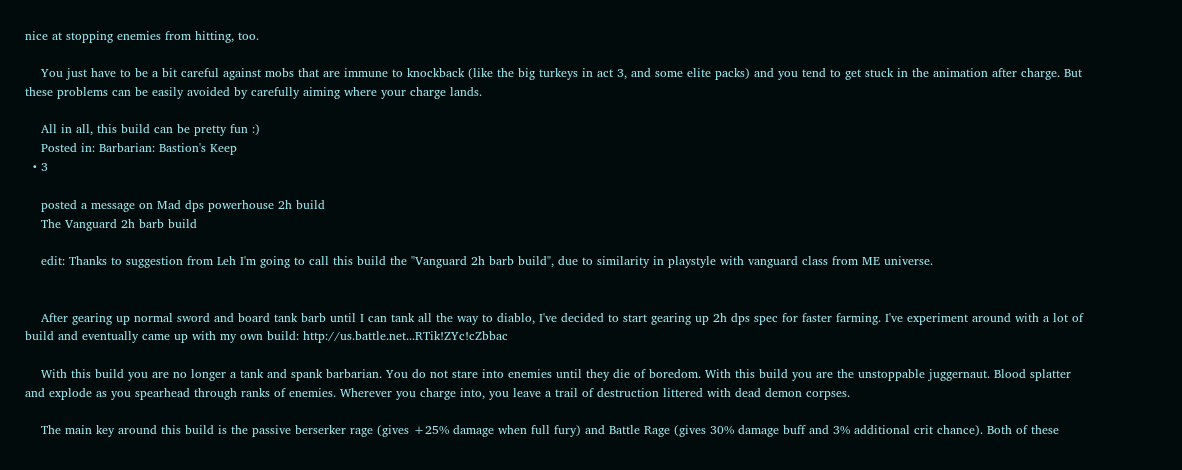nice at stopping enemies from hitting, too.

    You just have to be a bit careful against mobs that are immune to knockback (like the big turkeys in act 3, and some elite packs) and you tend to get stuck in the animation after charge. But these problems can be easily avoided by carefully aiming where your charge lands.

    All in all, this build can be pretty fun :)
    Posted in: Barbarian: Bastion's Keep
  • 3

    posted a message on Mad dps powerhouse 2h build
    The Vanguard 2h barb build

    edit: Thanks to suggestion from Leh I'm going to call this build the "Vanguard 2h barb build", due to similarity in playstyle with vanguard class from ME universe.


    After gearing up normal sword and board tank barb until I can tank all the way to diablo, I've decided to start gearing up 2h dps spec for faster farming. I've experiment around with a lot of build and eventually came up with my own build: http://us.battle.net...RTik!ZYc!cZbbac

    With this build you are no longer a tank and spank barbarian. You do not stare into enemies until they die of boredom. With this build you are the unstoppable juggernaut. Blood splatter and explode as you spearhead through ranks of enemies. Wherever you charge into, you leave a trail of destruction littered with dead demon corpses.

    The main key around this build is the passive berserker rage (gives +25% damage when full fury) and Battle Rage (gives 30% damage buff and 3% additional crit chance). Both of these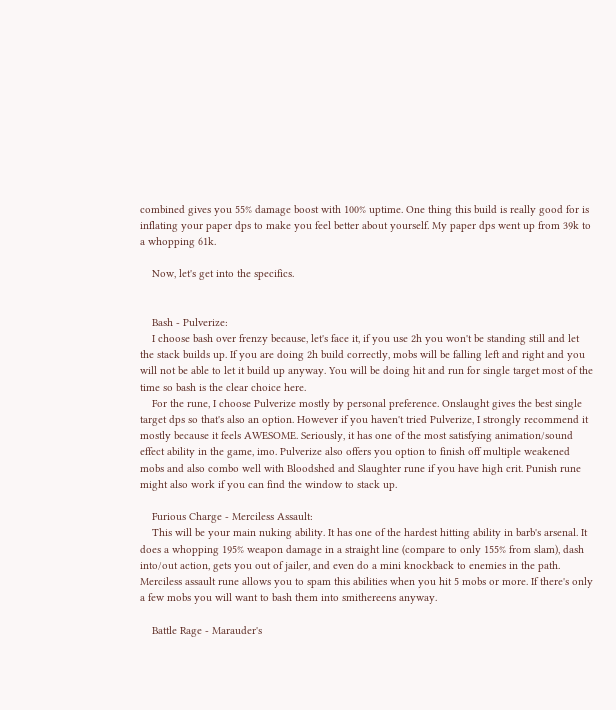combined gives you 55% damage boost with 100% uptime. One thing this build is really good for is inflating your paper dps to make you feel better about yourself. My paper dps went up from 39k to a whopping 61k.

    Now, let's get into the specifics.


    Bash - Pulverize:
    I choose bash over frenzy because, let's face it, if you use 2h you won't be standing still and let the stack builds up. If you are doing 2h build correctly, mobs will be falling left and right and you will not be able to let it build up anyway. You will be doing hit and run for single target most of the time so bash is the clear choice here.
    For the rune, I choose Pulverize mostly by personal preference. Onslaught gives the best single target dps so that's also an option. However if you haven't tried Pulverize, I strongly recommend it mostly because it feels AWESOME. Seriously, it has one of the most satisfying animation/sound effect ability in the game, imo. Pulverize also offers you option to finish off multiple weakened mobs and also combo well with Bloodshed and Slaughter rune if you have high crit. Punish rune might also work if you can find the window to stack up.

    Furious Charge - Merciless Assault:
    This will be your main nuking ability. It has one of the hardest hitting ability in barb's arsenal. It does a whopping 195% weapon damage in a straight line (compare to only 155% from slam), dash into/out action, gets you out of jailer, and even do a mini knockback to enemies in the path. Merciless assault rune allows you to spam this abilities when you hit 5 mobs or more. If there's only a few mobs you will want to bash them into smithereens anyway.

    Battle Rage - Marauder's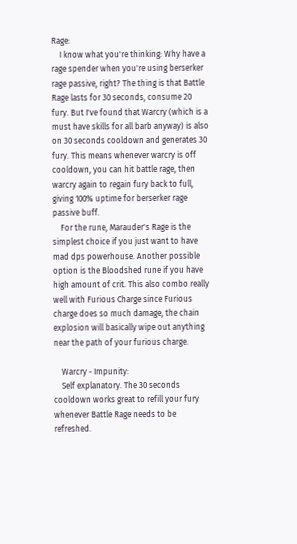Rage:
    I know what you're thinking: Why have a rage spender when you're using berserker rage passive, right? The thing is that Battle Rage lasts for 30 seconds, consume 20 fury. But I've found that Warcry (which is a must have skills for all barb anyway) is also on 30 seconds cooldown and generates 30 fury. This means whenever warcry is off cooldown, you can hit battle rage, then warcry again to regain fury back to full, giving 100% uptime for berserker rage passive buff.
    For the rune, Marauder's Rage is the simplest choice if you just want to have mad dps powerhouse. Another possible option is the Bloodshed rune if you have high amount of crit. This also combo really well with Furious Charge since Furious charge does so much damage, the chain explosion will basically wipe out anything near the path of your furious charge.

    Warcry - Impunity:
    Self explanatory. The 30 seconds cooldown works great to refill your fury whenever Battle Rage needs to be refreshed.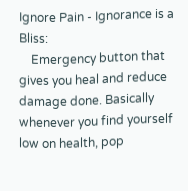Ignore Pain - Ignorance is a Bliss:
    Emergency button that gives you heal and reduce damage done. Basically whenever you find yourself low on health, pop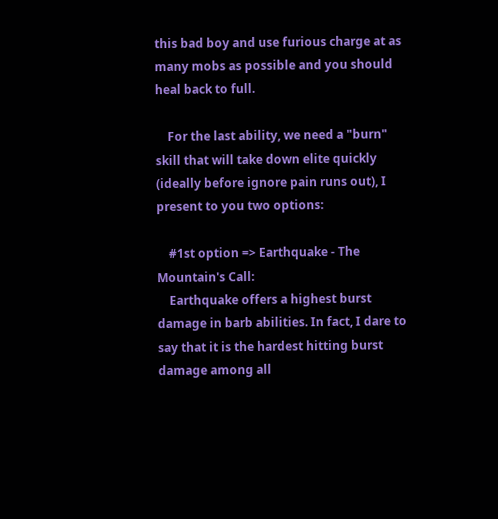this bad boy and use furious charge at as many mobs as possible and you should heal back to full.

    For the last ability, we need a "burn" skill that will take down elite quickly (ideally before ignore pain runs out), I present to you two options:

    #1st option => Earthquake - The Mountain's Call:
    Earthquake offers a highest burst damage in barb abilities. In fact, I dare to say that it is the hardest hitting burst damage among all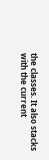the classes. It also stacks with the current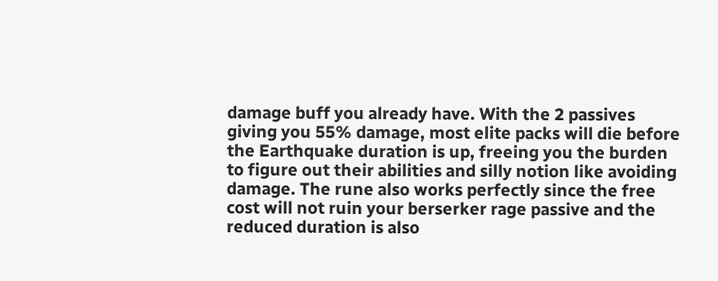damage buff you already have. With the 2 passives giving you 55% damage, most elite packs will die before the Earthquake duration is up, freeing you the burden to figure out their abilities and silly notion like avoiding damage. The rune also works perfectly since the free cost will not ruin your berserker rage passive and the reduced duration is also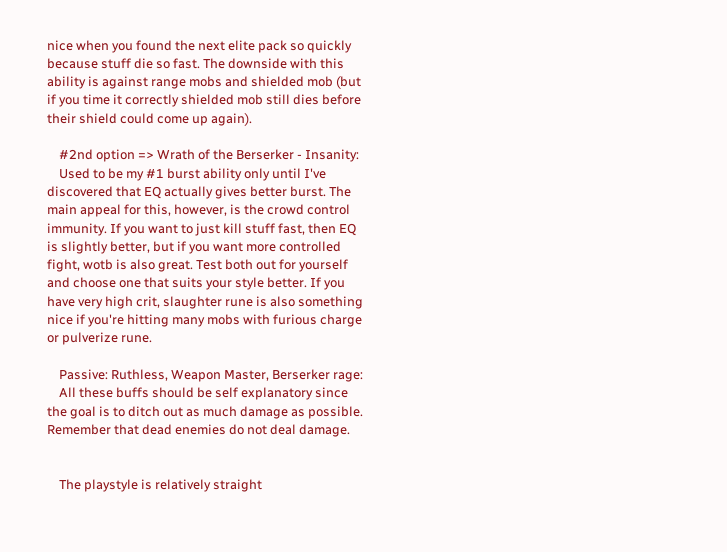nice when you found the next elite pack so quickly because stuff die so fast. The downside with this ability is against range mobs and shielded mob (but if you time it correctly shielded mob still dies before their shield could come up again).

    #2nd option => Wrath of the Berserker - Insanity:
    Used to be my #1 burst ability only until I've discovered that EQ actually gives better burst. The main appeal for this, however, is the crowd control immunity. If you want to just kill stuff fast, then EQ is slightly better, but if you want more controlled fight, wotb is also great. Test both out for yourself and choose one that suits your style better. If you have very high crit, slaughter rune is also something nice if you're hitting many mobs with furious charge or pulverize rune.

    Passive: Ruthless, Weapon Master, Berserker rage:
    All these buffs should be self explanatory since the goal is to ditch out as much damage as possible. Remember that dead enemies do not deal damage.


    The playstyle is relatively straight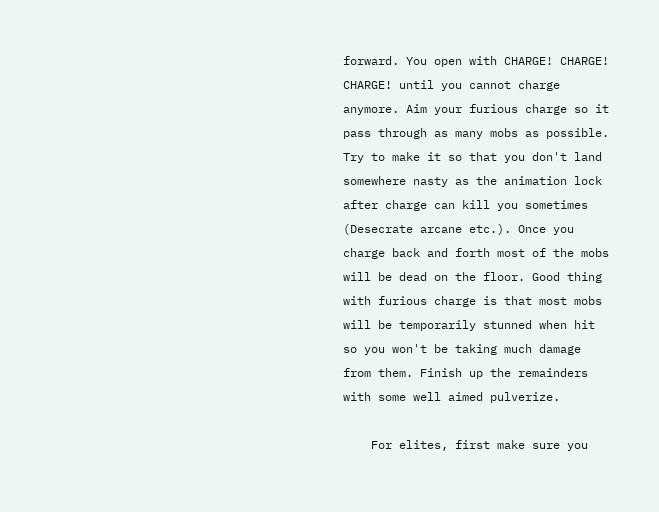forward. You open with CHARGE! CHARGE! CHARGE! until you cannot charge anymore. Aim your furious charge so it pass through as many mobs as possible. Try to make it so that you don't land somewhere nasty as the animation lock after charge can kill you sometimes (Desecrate arcane etc.). Once you charge back and forth most of the mobs will be dead on the floor. Good thing with furious charge is that most mobs will be temporarily stunned when hit so you won't be taking much damage from them. Finish up the remainders with some well aimed pulverize.

    For elites, first make sure you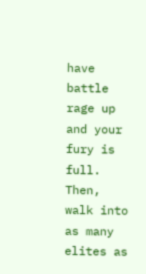have battle rage up and your fury is full. Then, walk into as many elites as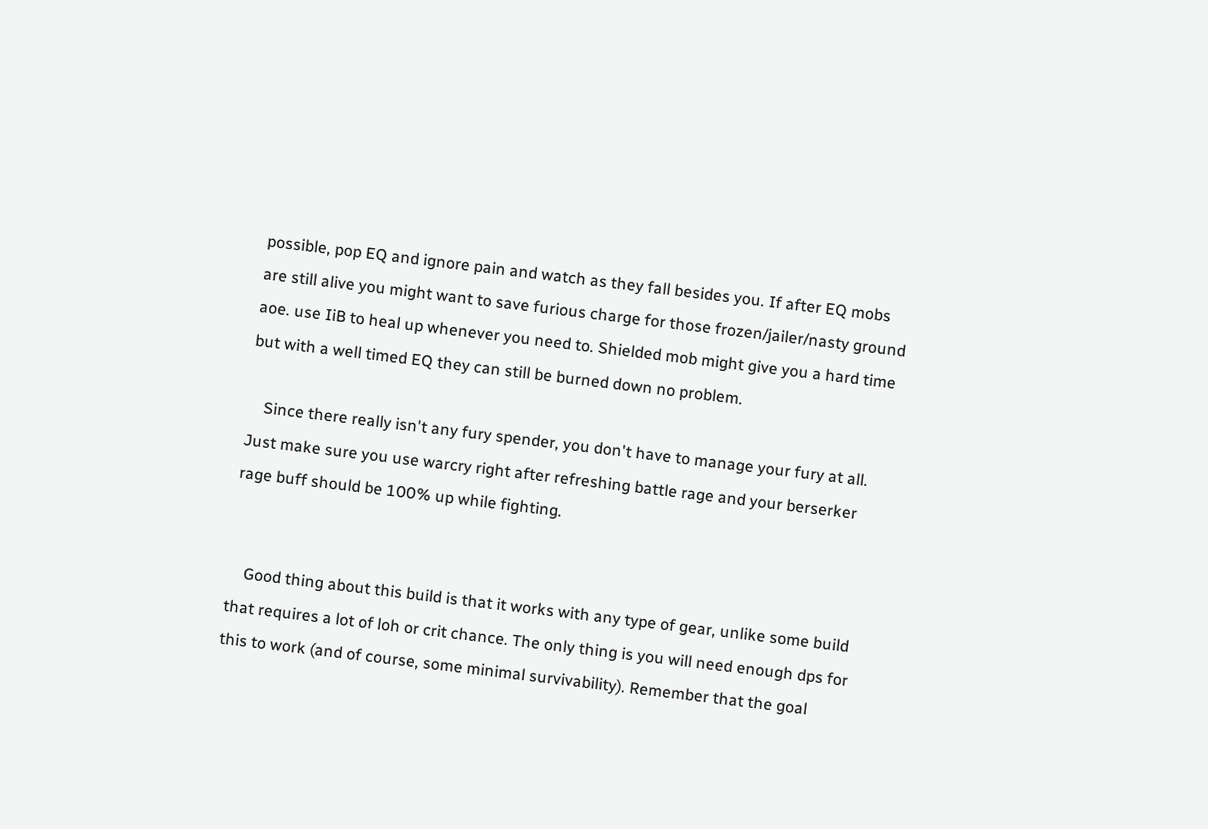possible, pop EQ and ignore pain and watch as they fall besides you. If after EQ mobs are still alive you might want to save furious charge for those frozen/jailer/nasty ground aoe. use IiB to heal up whenever you need to. Shielded mob might give you a hard time but with a well timed EQ they can still be burned down no problem.

    Since there really isn't any fury spender, you don't have to manage your fury at all. Just make sure you use warcry right after refreshing battle rage and your berserker rage buff should be 100% up while fighting.


    Good thing about this build is that it works with any type of gear, unlike some build that requires a lot of loh or crit chance. The only thing is you will need enough dps for this to work (and of course, some minimal survivability). Remember that the goal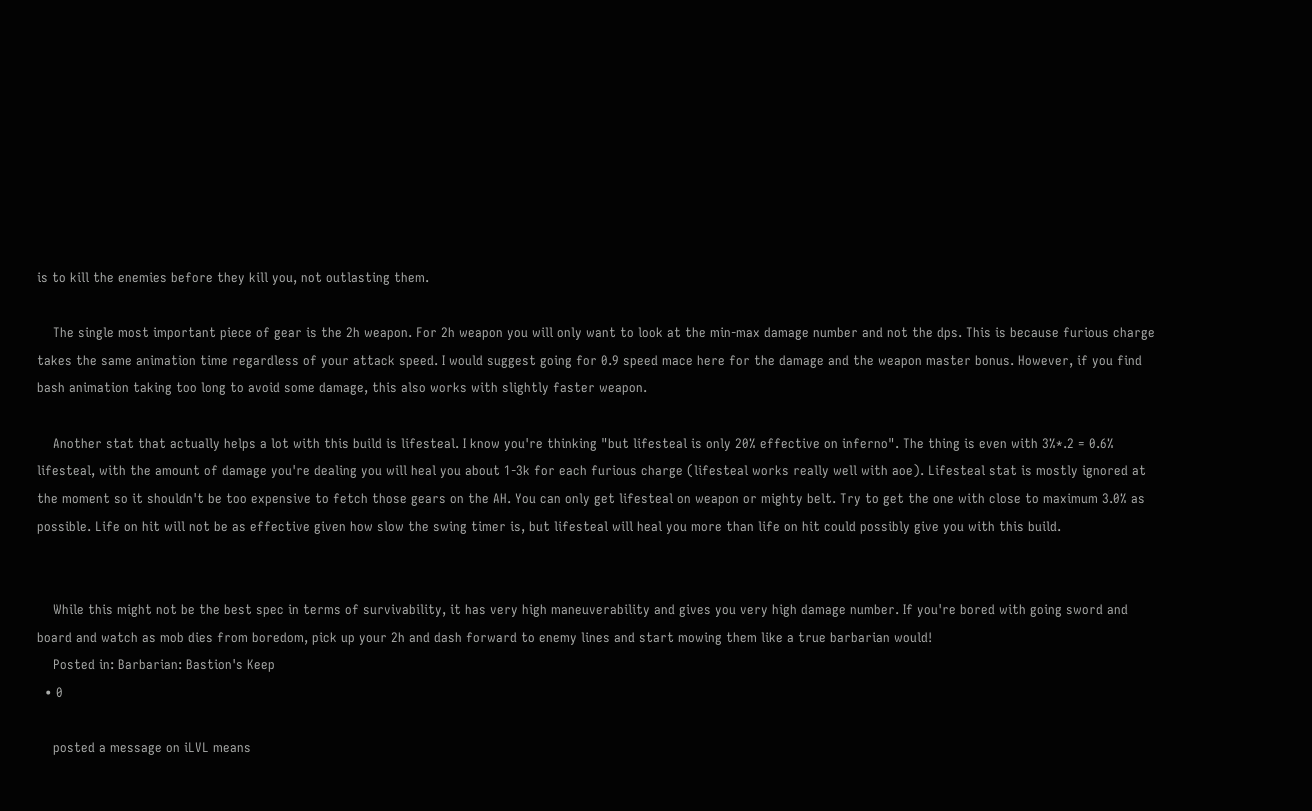is to kill the enemies before they kill you, not outlasting them.

    The single most important piece of gear is the 2h weapon. For 2h weapon you will only want to look at the min-max damage number and not the dps. This is because furious charge takes the same animation time regardless of your attack speed. I would suggest going for 0.9 speed mace here for the damage and the weapon master bonus. However, if you find bash animation taking too long to avoid some damage, this also works with slightly faster weapon.

    Another stat that actually helps a lot with this build is lifesteal. I know you're thinking "but lifesteal is only 20% effective on inferno". The thing is even with 3%*.2 = 0.6% lifesteal, with the amount of damage you're dealing you will heal you about 1-3k for each furious charge (lifesteal works really well with aoe). Lifesteal stat is mostly ignored at the moment so it shouldn't be too expensive to fetch those gears on the AH. You can only get lifesteal on weapon or mighty belt. Try to get the one with close to maximum 3.0% as possible. Life on hit will not be as effective given how slow the swing timer is, but lifesteal will heal you more than life on hit could possibly give you with this build.


    While this might not be the best spec in terms of survivability, it has very high maneuverability and gives you very high damage number. If you're bored with going sword and board and watch as mob dies from boredom, pick up your 2h and dash forward to enemy lines and start mowing them like a true barbarian would!
    Posted in: Barbarian: Bastion's Keep
  • 0

    posted a message on iLVL means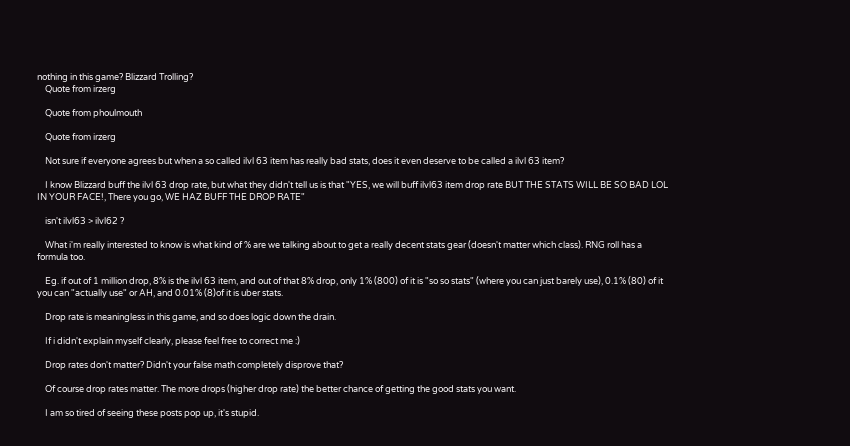nothing in this game? Blizzard Trolling?
    Quote from irzerg

    Quote from phoulmouth

    Quote from irzerg

    Not sure if everyone agrees but when a so called ilvl 63 item has really bad stats, does it even deserve to be called a ilvl 63 item?

    I know Blizzard buff the ilvl 63 drop rate, but what they didn't tell us is that "YES, we will buff ilvl63 item drop rate BUT THE STATS WILL BE SO BAD LOL IN YOUR FACE!, There you go, WE HAZ BUFF THE DROP RATE"

    isn't ilvl63 > ilvl62 ?

    What i'm really interested to know is what kind of % are we talking about to get a really decent stats gear (doesn't matter which class). RNG roll has a formula too.

    Eg. if out of 1 million drop, 8% is the ilvl 63 item, and out of that 8% drop, only 1% (800) of it is "so so stats" (where you can just barely use), 0.1% (80) of it you can "actually use" or AH, and 0.01% (8)of it is uber stats.

    Drop rate is meaningless in this game, and so does logic down the drain.

    If i didn't explain myself clearly, please feel free to correct me :)

    Drop rates don't matter? Didn't your false math completely disprove that?

    Of course drop rates matter. The more drops (higher drop rate) the better chance of getting the good stats you want.

    I am so tired of seeing these posts pop up, it's stupid.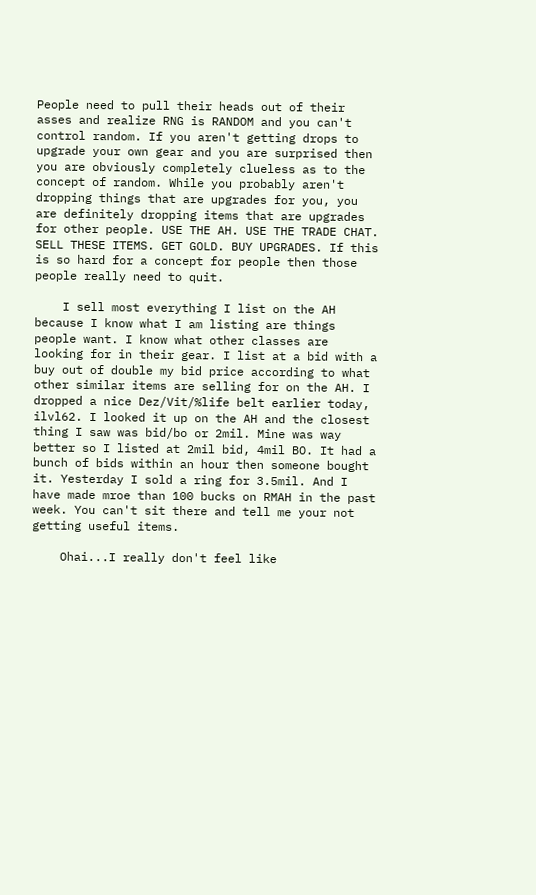People need to pull their heads out of their asses and realize RNG is RANDOM and you can't control random. If you aren't getting drops to upgrade your own gear and you are surprised then you are obviously completely clueless as to the concept of random. While you probably aren't dropping things that are upgrades for you, you are definitely dropping items that are upgrades for other people. USE THE AH. USE THE TRADE CHAT. SELL THESE ITEMS. GET GOLD. BUY UPGRADES. If this is so hard for a concept for people then those people really need to quit.

    I sell most everything I list on the AH because I know what I am listing are things people want. I know what other classes are looking for in their gear. I list at a bid with a buy out of double my bid price according to what other similar items are selling for on the AH. I dropped a nice Dez/Vit/%life belt earlier today, ilvl62. I looked it up on the AH and the closest thing I saw was bid/bo or 2mil. Mine was way better so I listed at 2mil bid, 4mil BO. It had a bunch of bids within an hour then someone bought it. Yesterday I sold a ring for 3.5mil. And I have made mroe than 100 bucks on RMAH in the past week. You can't sit there and tell me your not getting useful items.

    Ohai...I really don't feel like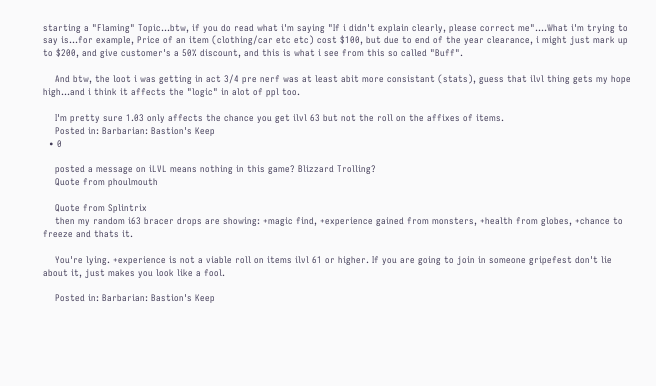starting a "Flaming" Topic...btw, if you do read what i'm saying "If i didn't explain clearly, please correct me"....What i'm trying to say is...for example, Price of an item (clothing/car etc etc) cost $100, but due to end of the year clearance, i might just mark up to $200, and give customer's a 50% discount, and this is what i see from this so called "Buff".

    And btw, the loot i was getting in act 3/4 pre nerf was at least abit more consistant (stats), guess that ilvl thing gets my hope high...and i think it affects the "logic" in alot of ppl too.

    I'm pretty sure 1.03 only affects the chance you get ilvl 63 but not the roll on the affixes of items.
    Posted in: Barbarian: Bastion's Keep
  • 0

    posted a message on iLVL means nothing in this game? Blizzard Trolling?
    Quote from phoulmouth

    Quote from Splintrix
    then my random i63 bracer drops are showing: +magic find, +experience gained from monsters, +health from globes, +chance to freeze and thats it.

    You're lying. +experience is not a viable roll on items ilvl 61 or higher. If you are going to join in someone gripefest don't lie about it, just makes you look like a fool.

    Posted in: Barbarian: Bastion's Keep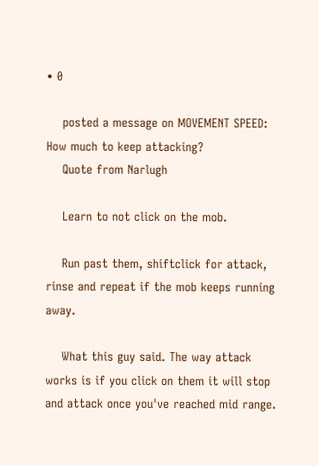• 0

    posted a message on MOVEMENT SPEED: How much to keep attacking?
    Quote from Narlugh

    Learn to not click on the mob.

    Run past them, shiftclick for attack, rinse and repeat if the mob keeps running away.

    What this guy said. The way attack works is if you click on them it will stop and attack once you've reached mid range.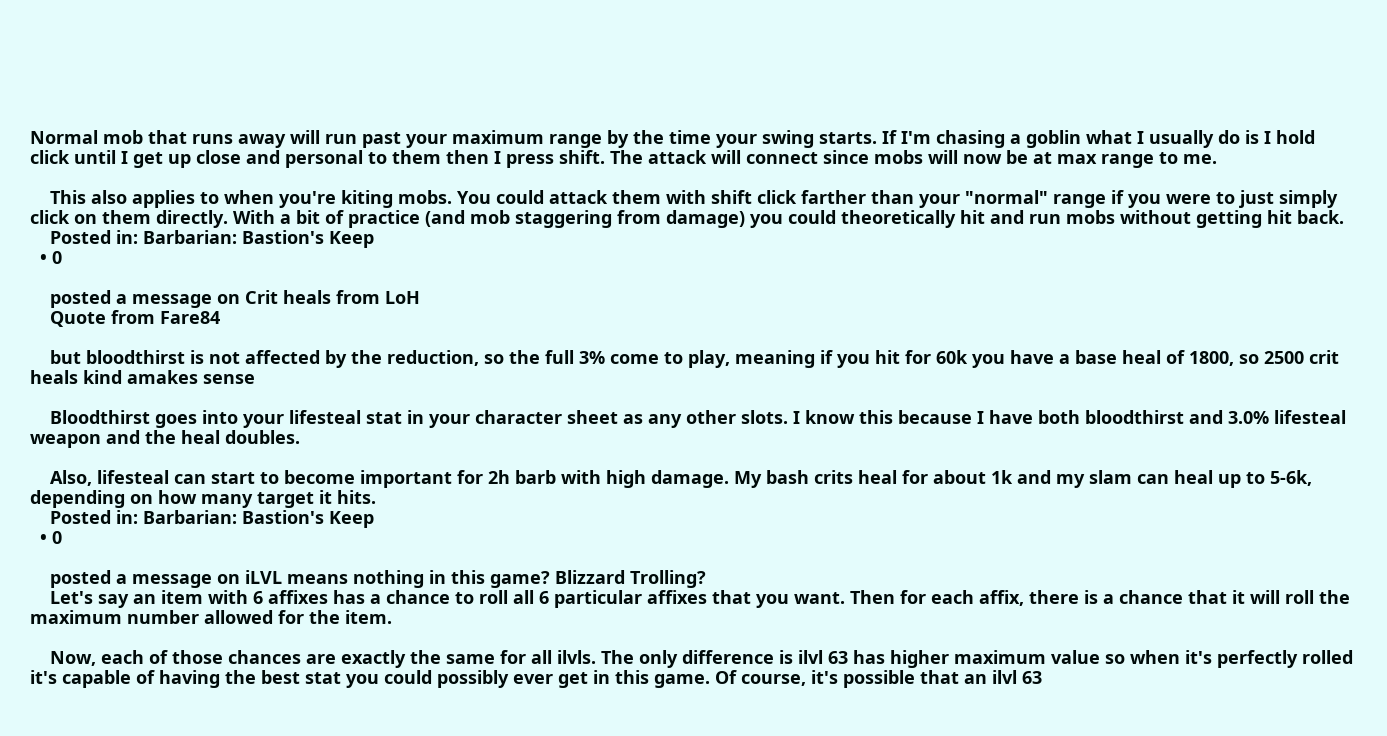Normal mob that runs away will run past your maximum range by the time your swing starts. If I'm chasing a goblin what I usually do is I hold click until I get up close and personal to them then I press shift. The attack will connect since mobs will now be at max range to me.

    This also applies to when you're kiting mobs. You could attack them with shift click farther than your "normal" range if you were to just simply click on them directly. With a bit of practice (and mob staggering from damage) you could theoretically hit and run mobs without getting hit back.
    Posted in: Barbarian: Bastion's Keep
  • 0

    posted a message on Crit heals from LoH
    Quote from Fare84

    but bloodthirst is not affected by the reduction, so the full 3% come to play, meaning if you hit for 60k you have a base heal of 1800, so 2500 crit heals kind amakes sense

    Bloodthirst goes into your lifesteal stat in your character sheet as any other slots. I know this because I have both bloodthirst and 3.0% lifesteal weapon and the heal doubles.

    Also, lifesteal can start to become important for 2h barb with high damage. My bash crits heal for about 1k and my slam can heal up to 5-6k, depending on how many target it hits.
    Posted in: Barbarian: Bastion's Keep
  • 0

    posted a message on iLVL means nothing in this game? Blizzard Trolling?
    Let's say an item with 6 affixes has a chance to roll all 6 particular affixes that you want. Then for each affix, there is a chance that it will roll the maximum number allowed for the item.

    Now, each of those chances are exactly the same for all ilvls. The only difference is ilvl 63 has higher maximum value so when it's perfectly rolled it's capable of having the best stat you could possibly ever get in this game. Of course, it's possible that an ilvl 63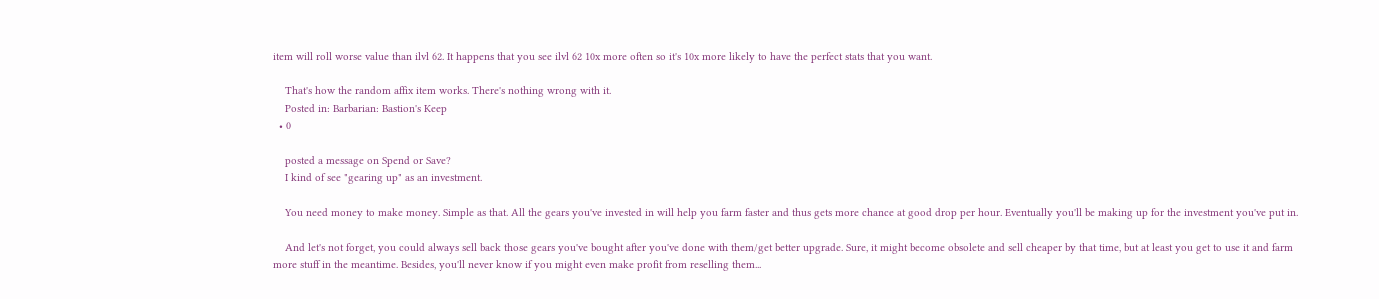item will roll worse value than ilvl 62. It happens that you see ilvl 62 10x more often so it's 10x more likely to have the perfect stats that you want.

    That's how the random affix item works. There's nothing wrong with it.
    Posted in: Barbarian: Bastion's Keep
  • 0

    posted a message on Spend or Save?
    I kind of see "gearing up" as an investment.

    You need money to make money. Simple as that. All the gears you've invested in will help you farm faster and thus gets more chance at good drop per hour. Eventually you'll be making up for the investment you've put in.

    And let's not forget, you could always sell back those gears you've bought after you've done with them/get better upgrade. Sure, it might become obsolete and sell cheaper by that time, but at least you get to use it and farm more stuff in the meantime. Besides, you'll never know if you might even make profit from reselling them...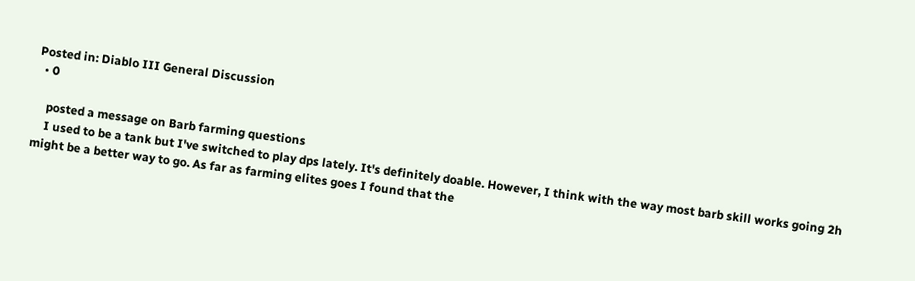Posted in: Diablo III General Discussion
  • 0

    posted a message on Barb farming questions
    I used to be a tank but I've switched to play dps lately. It's definitely doable. However, I think with the way most barb skill works going 2h might be a better way to go. As far as farming elites goes I found that the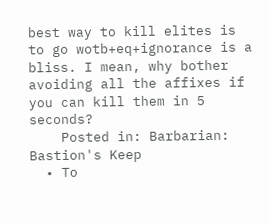best way to kill elites is to go wotb+eq+ignorance is a bliss. I mean, why bother avoiding all the affixes if you can kill them in 5 seconds?
    Posted in: Barbarian: Bastion's Keep
  • To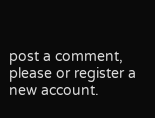post a comment, please or register a new account.